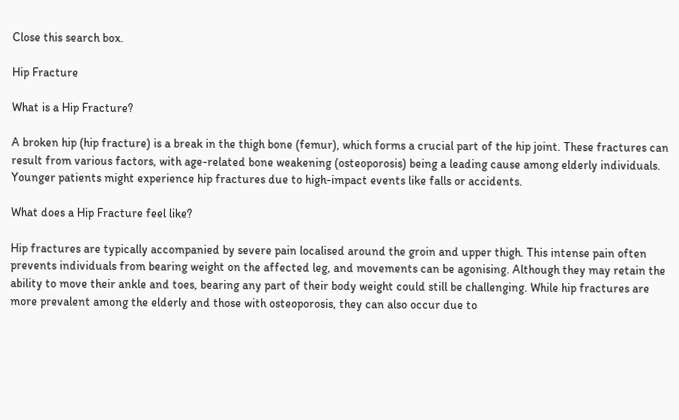Close this search box.

Hip Fracture

What is a Hip Fracture?

A broken hip (hip fracture) is a break in the thigh bone (femur), which forms a crucial part of the hip joint. These fractures can result from various factors, with age-related bone weakening (osteoporosis) being a leading cause among elderly individuals. Younger patients might experience hip fractures due to high-impact events like falls or accidents.

What does a Hip Fracture feel like?

Hip fractures are typically accompanied by severe pain localised around the groin and upper thigh. This intense pain often prevents individuals from bearing weight on the affected leg, and movements can be agonising. Although they may retain the ability to move their ankle and toes, bearing any part of their body weight could still be challenging. While hip fractures are more prevalent among the elderly and those with osteoporosis, they can also occur due to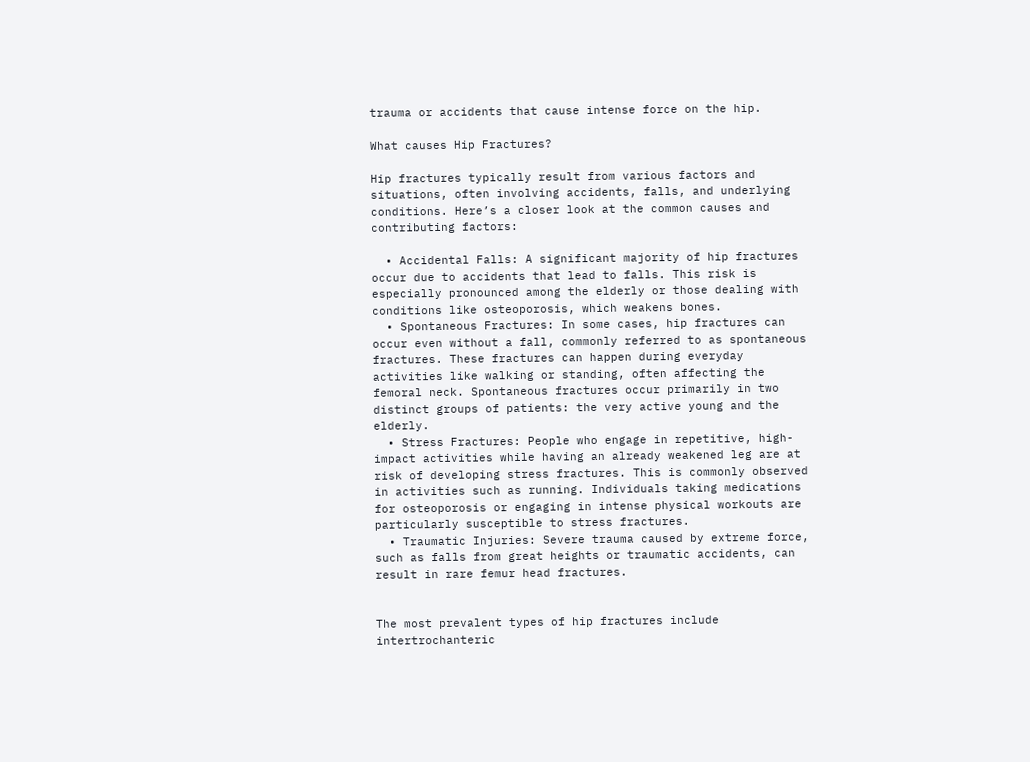trauma or accidents that cause intense force on the hip.

What causes Hip Fractures?

Hip fractures typically result from various factors and situations, often involving accidents, falls, and underlying conditions. Here’s a closer look at the common causes and contributing factors:

  • Accidental Falls: A significant majority of hip fractures occur due to accidents that lead to falls. This risk is especially pronounced among the elderly or those dealing with conditions like osteoporosis, which weakens bones.
  • Spontaneous Fractures: In some cases, hip fractures can occur even without a fall, commonly referred to as spontaneous fractures. These fractures can happen during everyday activities like walking or standing, often affecting the femoral neck. Spontaneous fractures occur primarily in two distinct groups of patients: the very active young and the elderly.
  • Stress Fractures: People who engage in repetitive, high-impact activities while having an already weakened leg are at risk of developing stress fractures. This is commonly observed in activities such as running. Individuals taking medications for osteoporosis or engaging in intense physical workouts are particularly susceptible to stress fractures.
  • Traumatic Injuries: Severe trauma caused by extreme force, such as falls from great heights or traumatic accidents, can result in rare femur head fractures.


The most prevalent types of hip fractures include intertrochanteric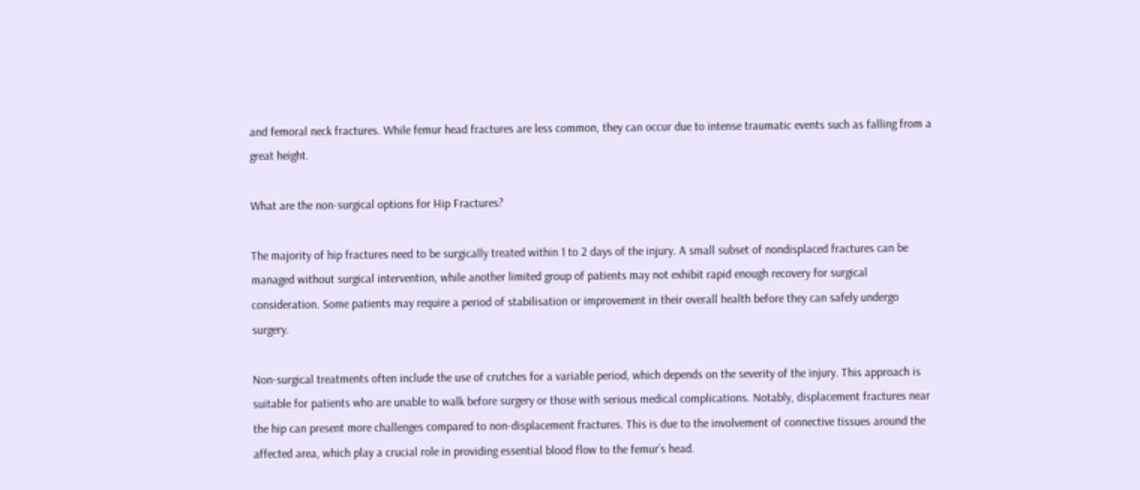and femoral neck fractures. While femur head fractures are less common, they can occur due to intense traumatic events such as falling from a great height.

What are the non-surgical options for Hip Fractures?

The majority of hip fractures need to be surgically treated within 1 to 2 days of the injury. A small subset of nondisplaced fractures can be managed without surgical intervention, while another limited group of patients may not exhibit rapid enough recovery for surgical consideration. Some patients may require a period of stabilisation or improvement in their overall health before they can safely undergo surgery.

Non-surgical treatments often include the use of crutches for a variable period, which depends on the severity of the injury. This approach is suitable for patients who are unable to walk before surgery or those with serious medical complications. Notably, displacement fractures near the hip can present more challenges compared to non-displacement fractures. This is due to the involvement of connective tissues around the affected area, which play a crucial role in providing essential blood flow to the femur’s head.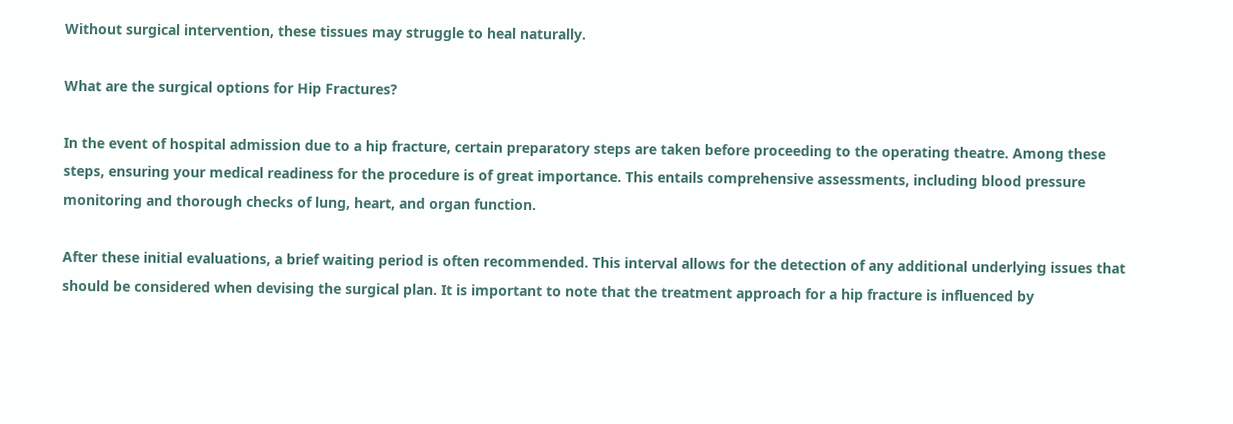Without surgical intervention, these tissues may struggle to heal naturally.

What are the surgical options for Hip Fractures?

In the event of hospital admission due to a hip fracture, certain preparatory steps are taken before proceeding to the operating theatre. Among these steps, ensuring your medical readiness for the procedure is of great importance. This entails comprehensive assessments, including blood pressure monitoring and thorough checks of lung, heart, and organ function.

After these initial evaluations, a brief waiting period is often recommended. This interval allows for the detection of any additional underlying issues that should be considered when devising the surgical plan. It is important to note that the treatment approach for a hip fracture is influenced by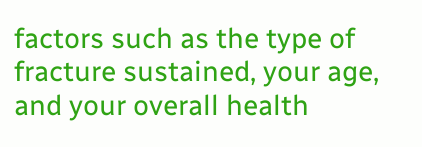factors such as the type of fracture sustained, your age, and your overall health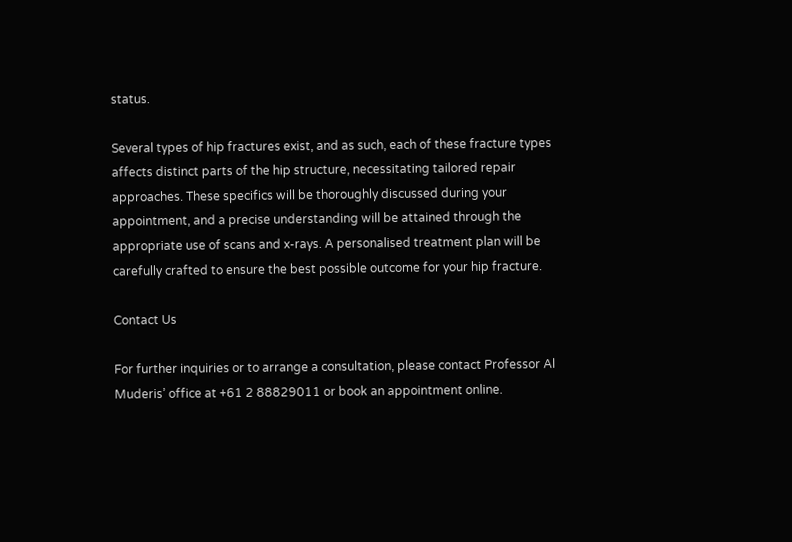status.

Several types of hip fractures exist, and as such, each of these fracture types affects distinct parts of the hip structure, necessitating tailored repair approaches. These specifics will be thoroughly discussed during your appointment, and a precise understanding will be attained through the appropriate use of scans and x-rays. A personalised treatment plan will be carefully crafted to ensure the best possible outcome for your hip fracture.

Contact Us

For further inquiries or to arrange a consultation, please contact Professor Al Muderis’ office at +61 2 88829011 or book an appointment online.